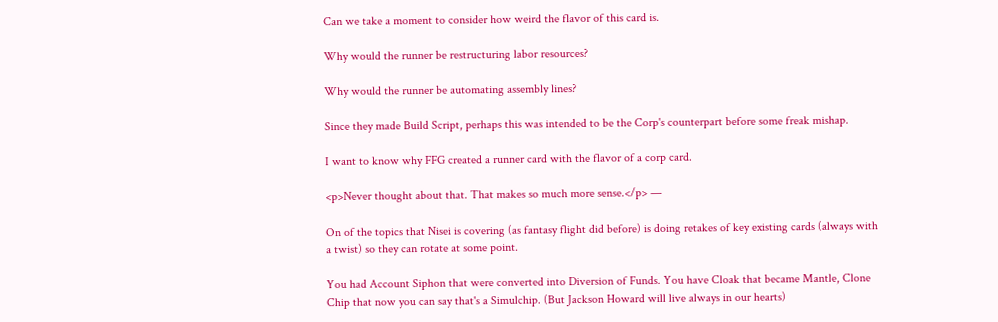Can we take a moment to consider how weird the flavor of this card is.

Why would the runner be restructuring labor resources?

Why would the runner be automating assembly lines?

Since they made Build Script, perhaps this was intended to be the Corp's counterpart before some freak mishap.

I want to know why FFG created a runner card with the flavor of a corp card.

<p>Never thought about that. That makes so much more sense.</p> —

On of the topics that Nisei is covering (as fantasy flight did before) is doing retakes of key existing cards (always with a twist) so they can rotate at some point.

You had Account Siphon that were converted into Diversion of Funds. You have Cloak that became Mantle, Clone Chip that now you can say that's a Simulchip. (But Jackson Howard will live always in our hearts)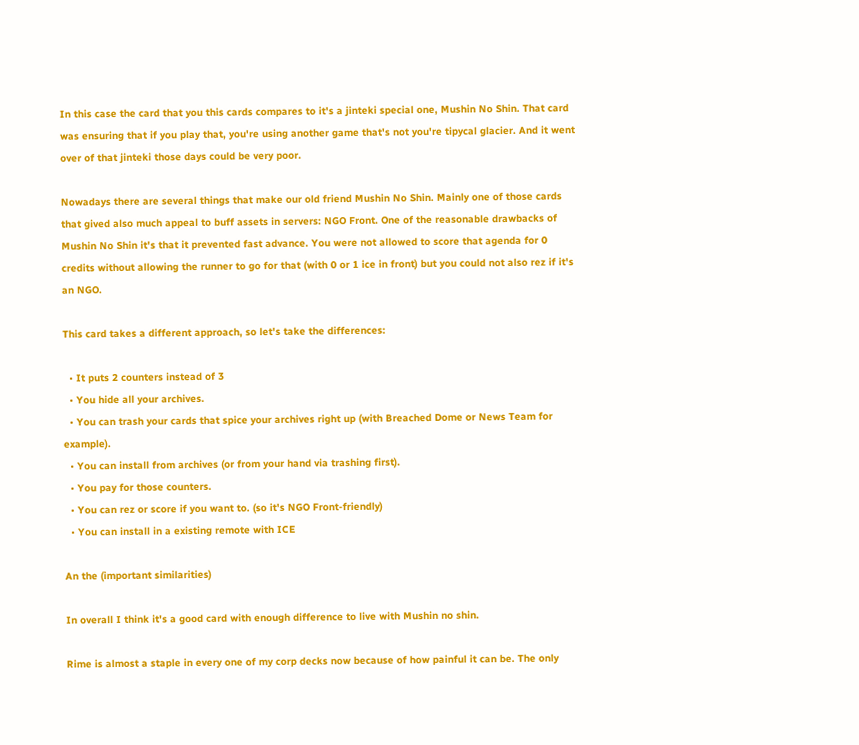In this case the card that you this cards compares to it's a jinteki special one, Mushin No Shin. That card was ensuring that if you play that, you're using another game that's not you're tipycal glacier. And it went over of that jinteki those days could be very poor.

Nowadays there are several things that make our old friend Mushin No Shin. Mainly one of those cards that gived also much appeal to buff assets in servers: NGO Front. One of the reasonable drawbacks of Mushin No Shin it's that it prevented fast advance. You were not allowed to score that agenda for 0 credits without allowing the runner to go for that (with 0 or 1 ice in front) but you could not also rez if it's an NGO.

This card takes a different approach, so let's take the differences:

  • It puts 2 counters instead of 3
  • You hide all your archives.
  • You can trash your cards that spice your archives right up (with Breached Dome or News Team for example).
  • You can install from archives (or from your hand via trashing first).
  • You pay for those counters.
  • You can rez or score if you want to. (so it's NGO Front-friendly)
  • You can install in a existing remote with ICE

An the (important similarities)

In overall I think it's a good card with enough difference to live with Mushin no shin.

Rime is almost a staple in every one of my corp decks now because of how painful it can be. The only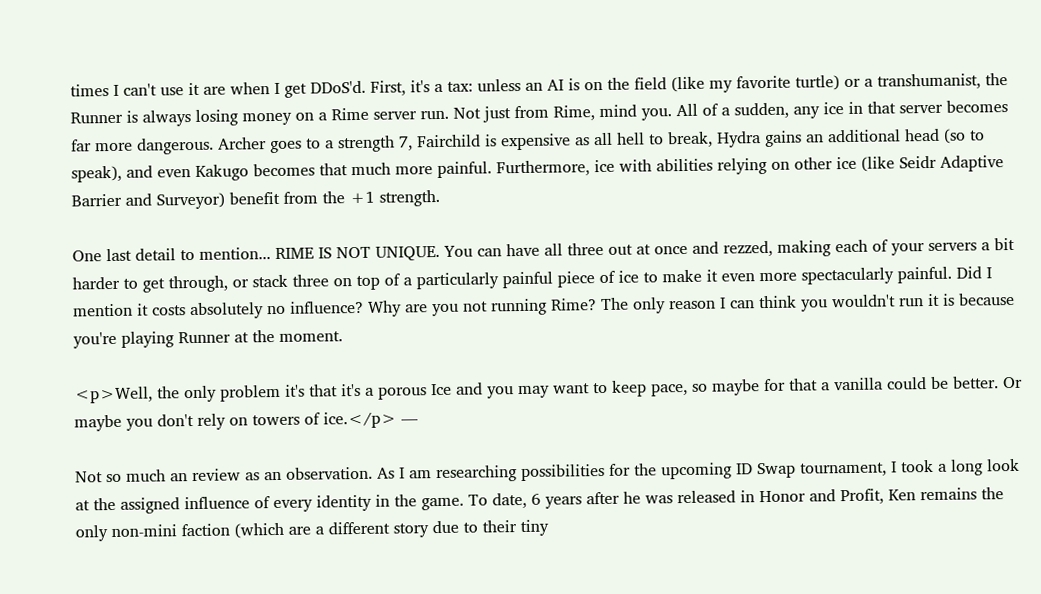times I can't use it are when I get DDoS'd. First, it's a tax: unless an AI is on the field (like my favorite turtle) or a transhumanist, the Runner is always losing money on a Rime server run. Not just from Rime, mind you. All of a sudden, any ice in that server becomes far more dangerous. Archer goes to a strength 7, Fairchild is expensive as all hell to break, Hydra gains an additional head (so to speak), and even Kakugo becomes that much more painful. Furthermore, ice with abilities relying on other ice (like Seidr Adaptive Barrier and Surveyor) benefit from the +1 strength.

One last detail to mention... RIME IS NOT UNIQUE. You can have all three out at once and rezzed, making each of your servers a bit harder to get through, or stack three on top of a particularly painful piece of ice to make it even more spectacularly painful. Did I mention it costs absolutely no influence? Why are you not running Rime? The only reason I can think you wouldn't run it is because you're playing Runner at the moment.

<p>Well, the only problem it's that it's a porous Ice and you may want to keep pace, so maybe for that a vanilla could be better. Or maybe you don't rely on towers of ice.</p> —

Not so much an review as an observation. As I am researching possibilities for the upcoming ID Swap tournament, I took a long look at the assigned influence of every identity in the game. To date, 6 years after he was released in Honor and Profit, Ken remains the only non-mini faction (which are a different story due to their tiny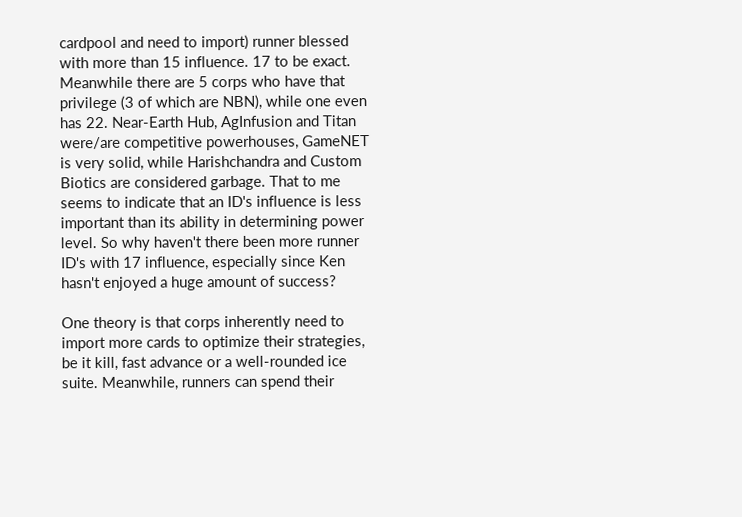cardpool and need to import) runner blessed with more than 15 influence. 17 to be exact. Meanwhile there are 5 corps who have that privilege (3 of which are NBN), while one even has 22. Near-Earth Hub, AgInfusion and Titan were/are competitive powerhouses, GameNET is very solid, while Harishchandra and Custom Biotics are considered garbage. That to me seems to indicate that an ID's influence is less important than its ability in determining power level. So why haven't there been more runner ID's with 17 influence, especially since Ken hasn't enjoyed a huge amount of success?

One theory is that corps inherently need to import more cards to optimize their strategies, be it kill, fast advance or a well-rounded ice suite. Meanwhile, runners can spend their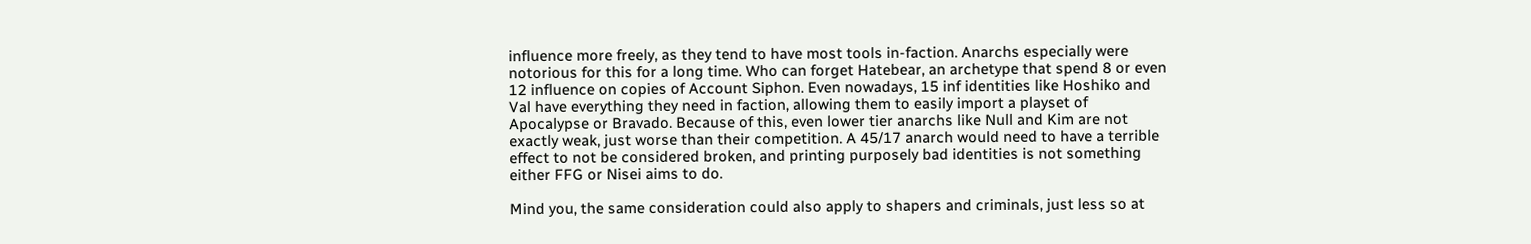influence more freely, as they tend to have most tools in-faction. Anarchs especially were notorious for this for a long time. Who can forget Hatebear, an archetype that spend 8 or even 12 influence on copies of Account Siphon. Even nowadays, 15 inf identities like Hoshiko and Val have everything they need in faction, allowing them to easily import a playset of Apocalypse or Bravado. Because of this, even lower tier anarchs like Null and Kim are not exactly weak, just worse than their competition. A 45/17 anarch would need to have a terrible effect to not be considered broken, and printing purposely bad identities is not something either FFG or Nisei aims to do.

Mind you, the same consideration could also apply to shapers and criminals, just less so at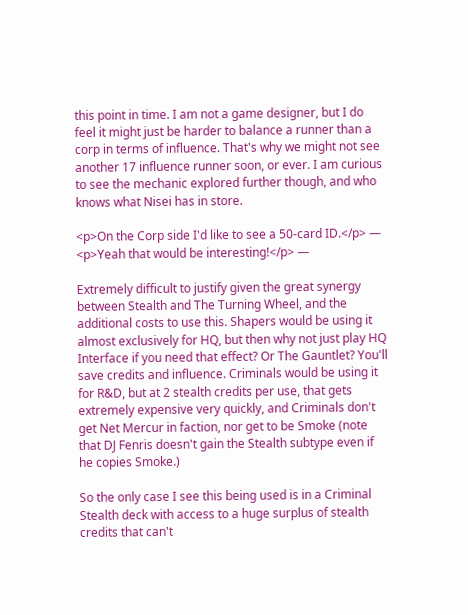this point in time. I am not a game designer, but I do feel it might just be harder to balance a runner than a corp in terms of influence. That's why we might not see another 17 influence runner soon, or ever. I am curious to see the mechanic explored further though, and who knows what Nisei has in store.

<p>On the Corp side I'd like to see a 50-card ID.</p> —
<p>Yeah that would be interesting!</p> —

Extremely difficult to justify given the great synergy between Stealth and The Turning Wheel, and the additional costs to use this. Shapers would be using it almost exclusively for HQ, but then why not just play HQ Interface if you need that effect? Or The Gauntlet? You'll save credits and influence. Criminals would be using it for R&D, but at 2 stealth credits per use, that gets extremely expensive very quickly, and Criminals don't get Net Mercur in faction, nor get to be Smoke (note that DJ Fenris doesn't gain the Stealth subtype even if he copies Smoke.)

So the only case I see this being used is in a Criminal Stealth deck with access to a huge surplus of stealth credits that can't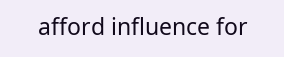afford influence for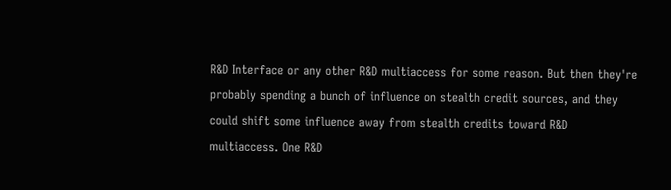R&D Interface or any other R&D multiaccess for some reason. But then they're probably spending a bunch of influence on stealth credit sources, and they could shift some influence away from stealth credits toward R&D multiaccess. One R&D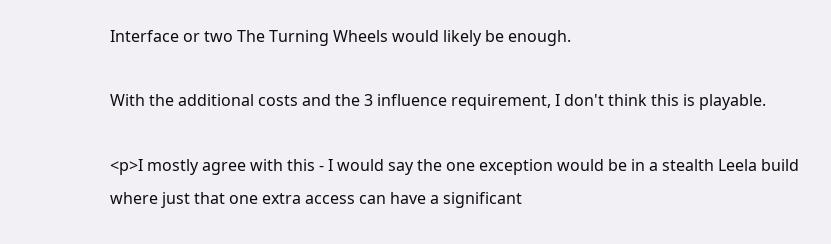Interface or two The Turning Wheels would likely be enough.

With the additional costs and the 3 influence requirement, I don't think this is playable.

<p>I mostly agree with this - I would say the one exception would be in a stealth Leela build where just that one extra access can have a significant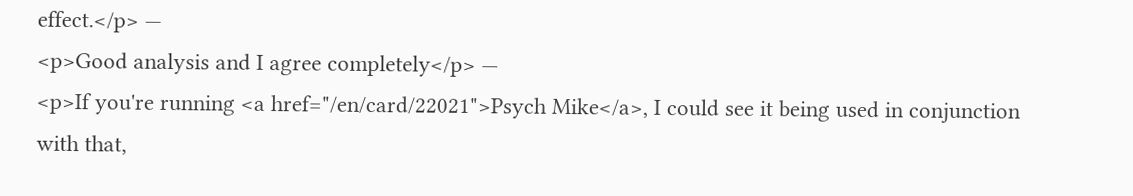effect.</p> —
<p>Good analysis and I agree completely</p> —
<p>If you're running <a href="/en/card/22021">Psych Mike</a>, I could see it being used in conjunction with that,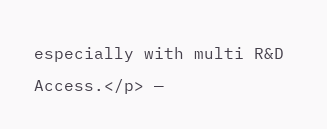especially with multi R&D Access.</p> —